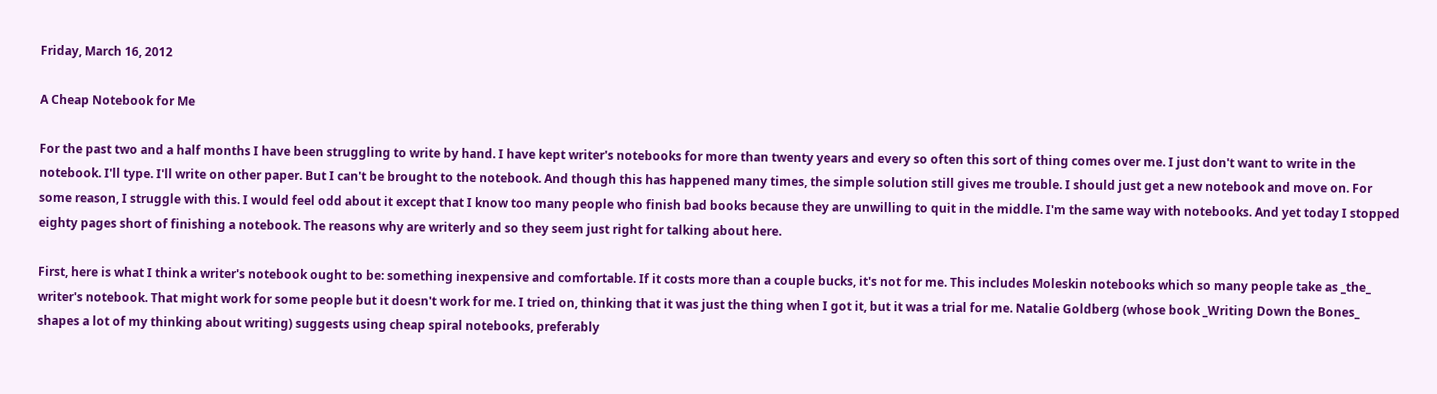Friday, March 16, 2012

A Cheap Notebook for Me

For the past two and a half months I have been struggling to write by hand. I have kept writer's notebooks for more than twenty years and every so often this sort of thing comes over me. I just don't want to write in the notebook. I'll type. I'll write on other paper. But I can't be brought to the notebook. And though this has happened many times, the simple solution still gives me trouble. I should just get a new notebook and move on. For some reason, I struggle with this. I would feel odd about it except that I know too many people who finish bad books because they are unwilling to quit in the middle. I'm the same way with notebooks. And yet today I stopped eighty pages short of finishing a notebook. The reasons why are writerly and so they seem just right for talking about here.

First, here is what I think a writer's notebook ought to be: something inexpensive and comfortable. If it costs more than a couple bucks, it's not for me. This includes Moleskin notebooks which so many people take as _the_ writer's notebook. That might work for some people but it doesn't work for me. I tried on, thinking that it was just the thing when I got it, but it was a trial for me. Natalie Goldberg (whose book _Writing Down the Bones_ shapes a lot of my thinking about writing) suggests using cheap spiral notebooks, preferably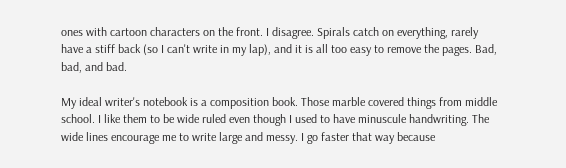ones with cartoon characters on the front. I disagree. Spirals catch on everything, rarely have a stiff back (so I can't write in my lap), and it is all too easy to remove the pages. Bad, bad, and bad.

My ideal writer's notebook is a composition book. Those marble covered things from middle school. I like them to be wide ruled even though I used to have minuscule handwriting. The wide lines encourage me to write large and messy. I go faster that way because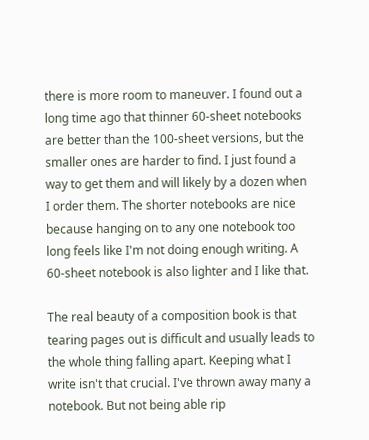there is more room to maneuver. I found out a long time ago that thinner 60-sheet notebooks are better than the 100-sheet versions, but the smaller ones are harder to find. I just found a way to get them and will likely by a dozen when I order them. The shorter notebooks are nice because hanging on to any one notebook too long feels like I'm not doing enough writing. A 60-sheet notebook is also lighter and I like that.

The real beauty of a composition book is that tearing pages out is difficult and usually leads to the whole thing falling apart. Keeping what I write isn't that crucial. I've thrown away many a notebook. But not being able rip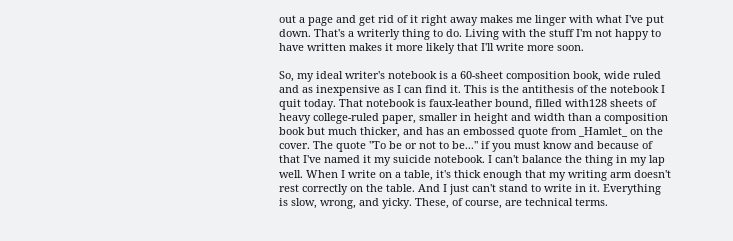out a page and get rid of it right away makes me linger with what I've put down. That's a writerly thing to do. Living with the stuff I'm not happy to have written makes it more likely that I'll write more soon.

So, my ideal writer's notebook is a 60-sheet composition book, wide ruled and as inexpensive as I can find it. This is the antithesis of the notebook I quit today. That notebook is faux-leather bound, filled with128 sheets of heavy college-ruled paper, smaller in height and width than a composition book but much thicker, and has an embossed quote from _Hamlet_ on the cover. The quote "To be or not to be..." if you must know and because of that I've named it my suicide notebook. I can't balance the thing in my lap well. When I write on a table, it's thick enough that my writing arm doesn't rest correctly on the table. And I just can't stand to write in it. Everything is slow, wrong, and yicky. These, of course, are technical terms.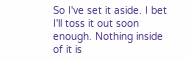So I've set it aside. I bet I'll toss it out soon enough. Nothing inside of it is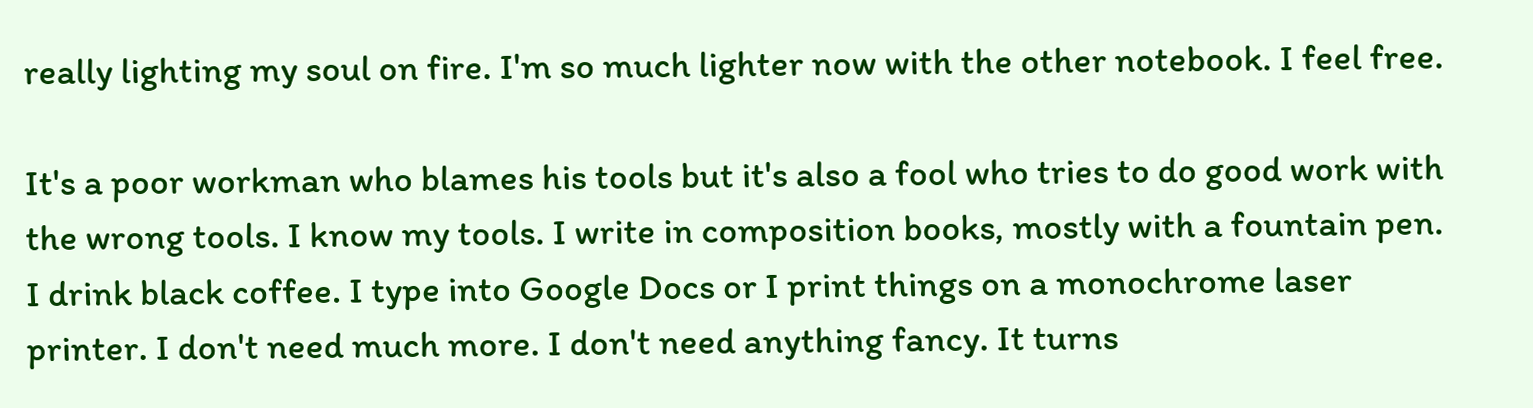really lighting my soul on fire. I'm so much lighter now with the other notebook. I feel free.

It's a poor workman who blames his tools but it's also a fool who tries to do good work with the wrong tools. I know my tools. I write in composition books, mostly with a fountain pen. I drink black coffee. I type into Google Docs or I print things on a monochrome laser printer. I don't need much more. I don't need anything fancy. It turns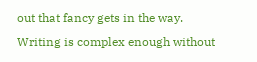out that fancy gets in the way. Writing is complex enough without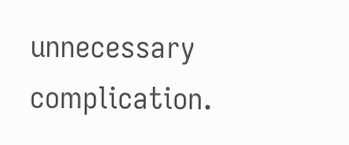unnecessary complication.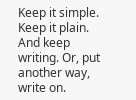Keep it simple. Keep it plain. And keep writing. Or, put another way, write on.